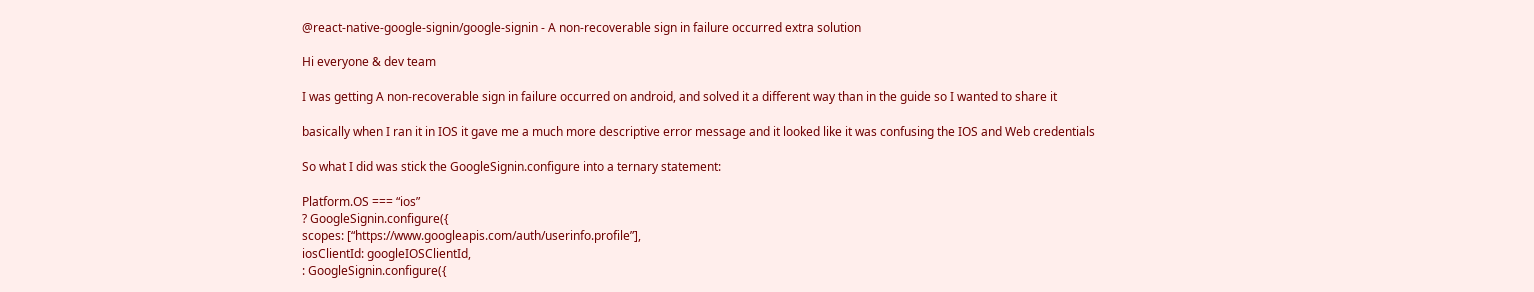@react-native-google-signin/google-signin - A non-recoverable sign in failure occurred extra solution

Hi everyone & dev team

I was getting A non-recoverable sign in failure occurred on android, and solved it a different way than in the guide so I wanted to share it

basically when I ran it in IOS it gave me a much more descriptive error message and it looked like it was confusing the IOS and Web credentials

So what I did was stick the GoogleSignin.configure into a ternary statement:

Platform.OS === “ios”
? GoogleSignin.configure({
scopes: [“https://www.googleapis.com/auth/userinfo.profile”],
iosClientId: googleIOSClientId,
: GoogleSignin.configure({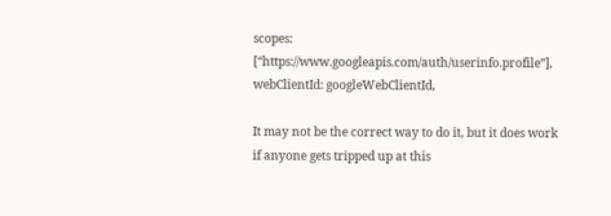scopes: [“https://www.googleapis.com/auth/userinfo.profile”],
webClientId: googleWebClientId,

It may not be the correct way to do it, but it does work if anyone gets tripped up at this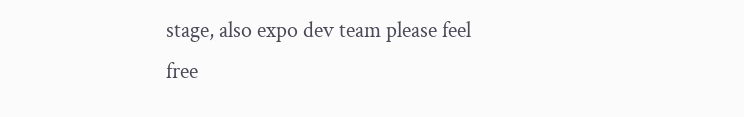stage, also expo dev team please feel free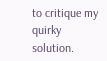to critique my quirky solution.